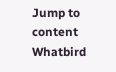Jump to content
Whatbird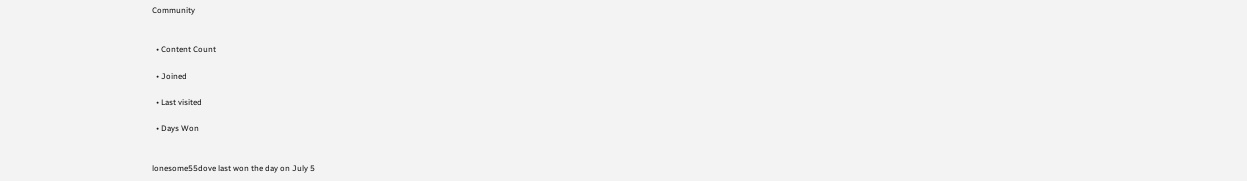Community


  • Content Count

  • Joined

  • Last visited

  • Days Won


lonesome55dove last won the day on July 5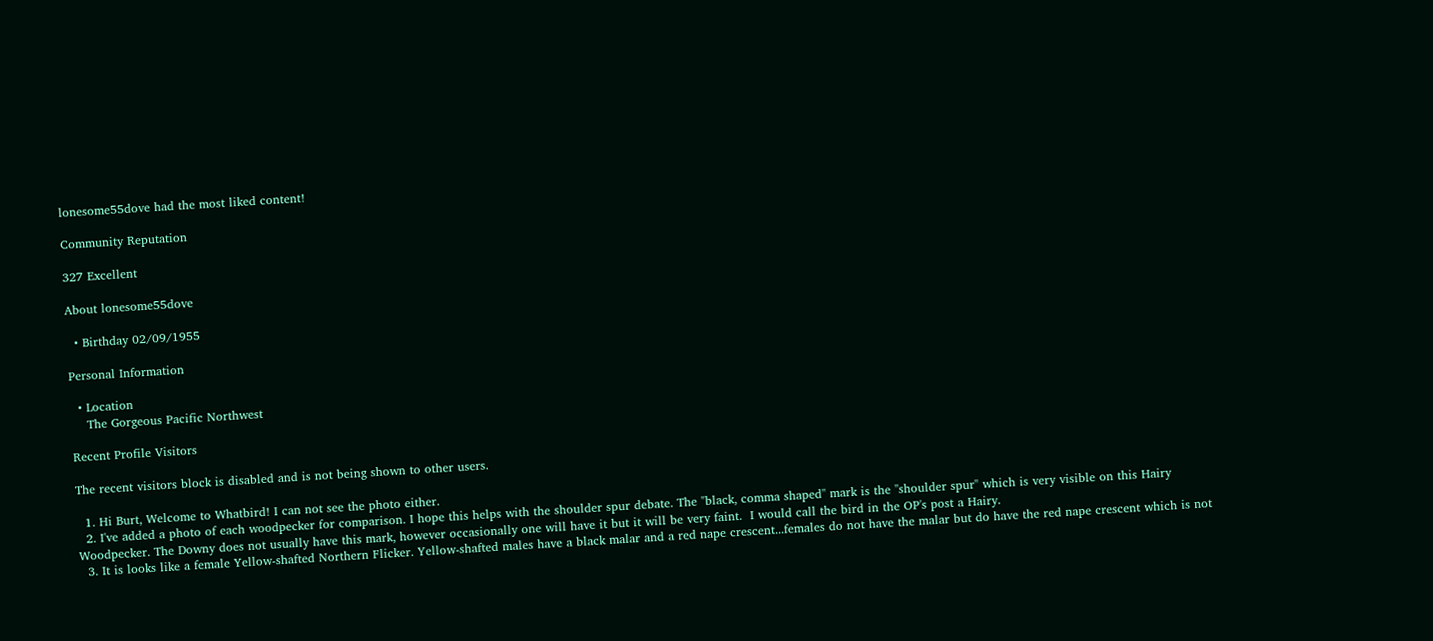lonesome55dove had the most liked content!

Community Reputation

327 Excellent

About lonesome55dove

  • Birthday 02/09/1955

Personal Information

  • Location
    The Gorgeous Pacific Northwest

Recent Profile Visitors

The recent visitors block is disabled and is not being shown to other users.

  1. Hi Burt, Welcome to Whatbird! I can not see the photo either.
  2. I've added a photo of each woodpecker for comparison. I hope this helps with the shoulder spur debate. The ''black, comma shaped'' mark is the ''shoulder spur'' which is very visible on this Hairy Woodpecker. The Downy does not usually have this mark, however occasionally one will have it but it will be very faint.  I would call the bird in the OP's post a Hairy.
  3. It is looks like a female Yellow-shafted Northern Flicker. Yellow-shafted males have a black malar and a red nape crescent...females do not have the malar but do have the red nape crescent which is not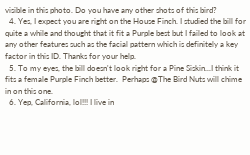visible in this photo. Do you have any other shots of this bird?
  4. Yes, I expect you are right on the House Finch. I studied the bill for quite a while and thought that it fit a Purple best but I failed to look at any other features such as the facial pattern which is definitely a key factor in this ID. Thanks for your help.
  5. To my eyes, the bill doesn't look right for a Pine Siskin...I think it fits a female Purple Finch better.  Perhaps @The Bird Nuts will chime in on this one.
  6. Yep, California, lol!!! I live in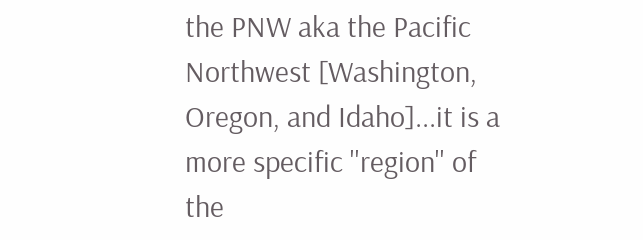the PNW aka the Pacific Northwest [Washington, Oregon, and Idaho]...it is a more specific ''region'' of the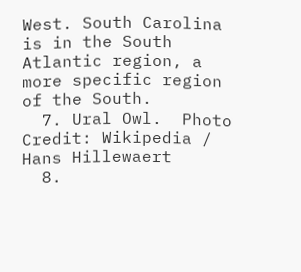West. South Carolina is in the South Atlantic region, a more specific region of the South.
  7. Ural Owl.  Photo Credit: Wikipedia / Hans Hillewaert
  8.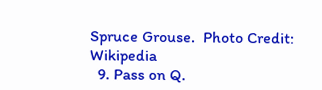Spruce Grouse.  Photo Credit: Wikipedia
  9. Pass on Q.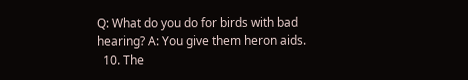Q: What do you do for birds with bad hearing? A: You give them heron aids.
  10. The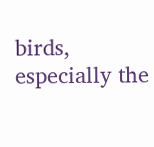birds, especially the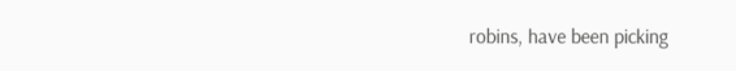robins, have been picking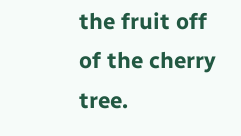the fruit off of the cherry tree.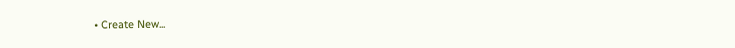• Create New...